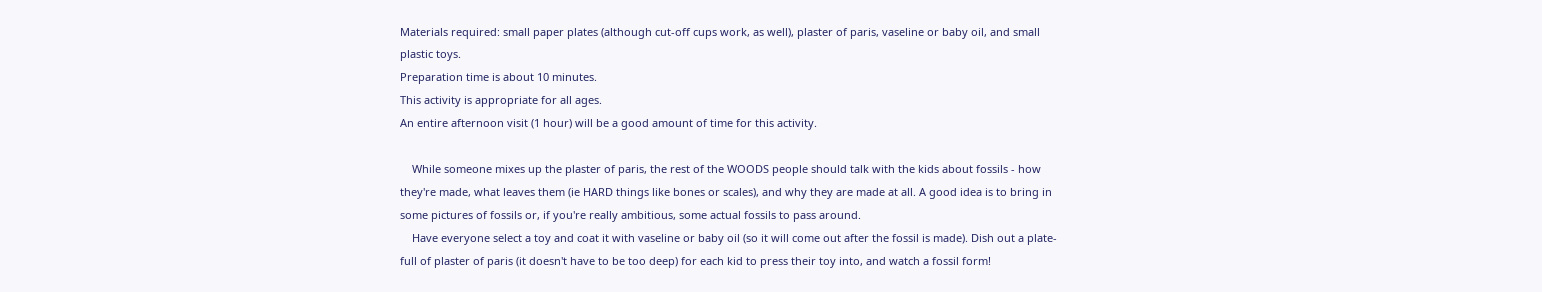Materials required: small paper plates (although cut-off cups work, as well), plaster of paris, vaseline or baby oil, and small plastic toys.
Preparation time is about 10 minutes.
This activity is appropriate for all ages.
An entire afternoon visit (1 hour) will be a good amount of time for this activity.

    While someone mixes up the plaster of paris, the rest of the WOODS people should talk with the kids about fossils - how they're made, what leaves them (ie HARD things like bones or scales), and why they are made at all. A good idea is to bring in some pictures of fossils or, if you're really ambitious, some actual fossils to pass around.
    Have everyone select a toy and coat it with vaseline or baby oil (so it will come out after the fossil is made). Dish out a plate-full of plaster of paris (it doesn't have to be too deep) for each kid to press their toy into, and watch a fossil form!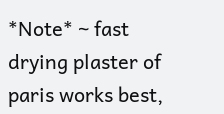*Note* ~ fast drying plaster of paris works best,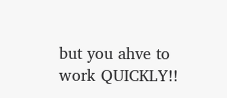but you ahve to work QUICKLY!!